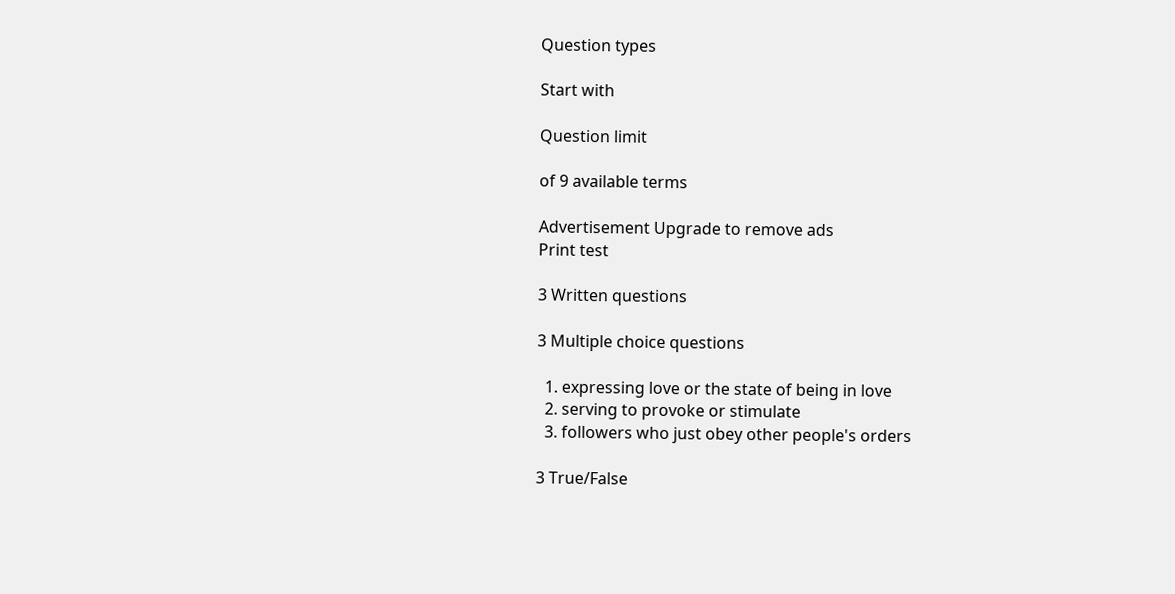Question types

Start with

Question limit

of 9 available terms

Advertisement Upgrade to remove ads
Print test

3 Written questions

3 Multiple choice questions

  1. expressing love or the state of being in love
  2. serving to provoke or stimulate
  3. followers who just obey other people's orders

3 True/False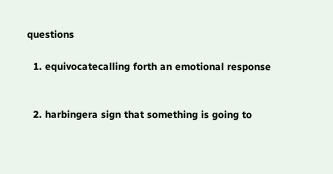questions

  1. equivocatecalling forth an emotional response


  2. harbingera sign that something is going to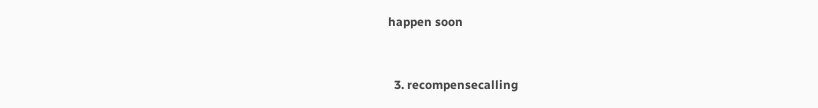happen soon


  3. recompensecalling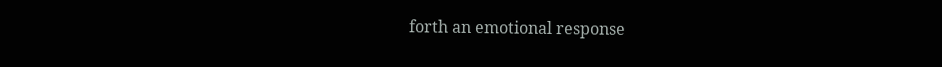forth an emotional response